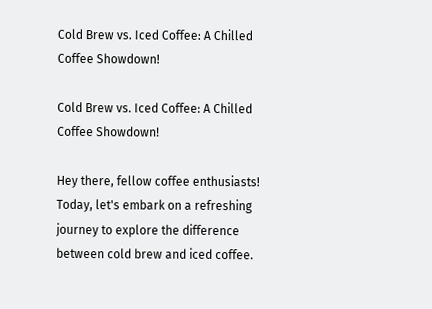Cold Brew vs. Iced Coffee: A Chilled Coffee Showdown!

Cold Brew vs. Iced Coffee: A Chilled Coffee Showdown!

Hey there, fellow coffee enthusiasts! Today, let's embark on a refreshing journey to explore the difference between cold brew and iced coffee.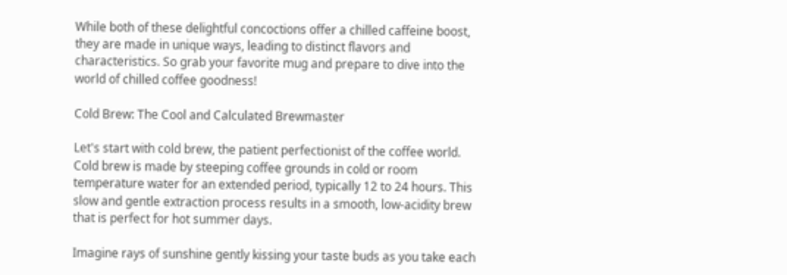While both of these delightful concoctions offer a chilled caffeine boost, they are made in unique ways, leading to distinct flavors and characteristics. So grab your favorite mug and prepare to dive into the world of chilled coffee goodness!

Cold Brew: The Cool and Calculated Brewmaster

Let's start with cold brew, the patient perfectionist of the coffee world. Cold brew is made by steeping coffee grounds in cold or room temperature water for an extended period, typically 12 to 24 hours. This slow and gentle extraction process results in a smooth, low-acidity brew that is perfect for hot summer days.

Imagine rays of sunshine gently kissing your taste buds as you take each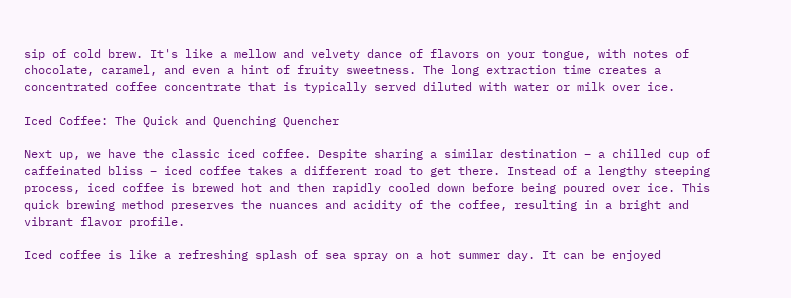sip of cold brew. It's like a mellow and velvety dance of flavors on your tongue, with notes of chocolate, caramel, and even a hint of fruity sweetness. The long extraction time creates a concentrated coffee concentrate that is typically served diluted with water or milk over ice.

Iced Coffee: The Quick and Quenching Quencher

Next up, we have the classic iced coffee. Despite sharing a similar destination – a chilled cup of caffeinated bliss – iced coffee takes a different road to get there. Instead of a lengthy steeping process, iced coffee is brewed hot and then rapidly cooled down before being poured over ice. This quick brewing method preserves the nuances and acidity of the coffee, resulting in a bright and vibrant flavor profile.

Iced coffee is like a refreshing splash of sea spray on a hot summer day. It can be enjoyed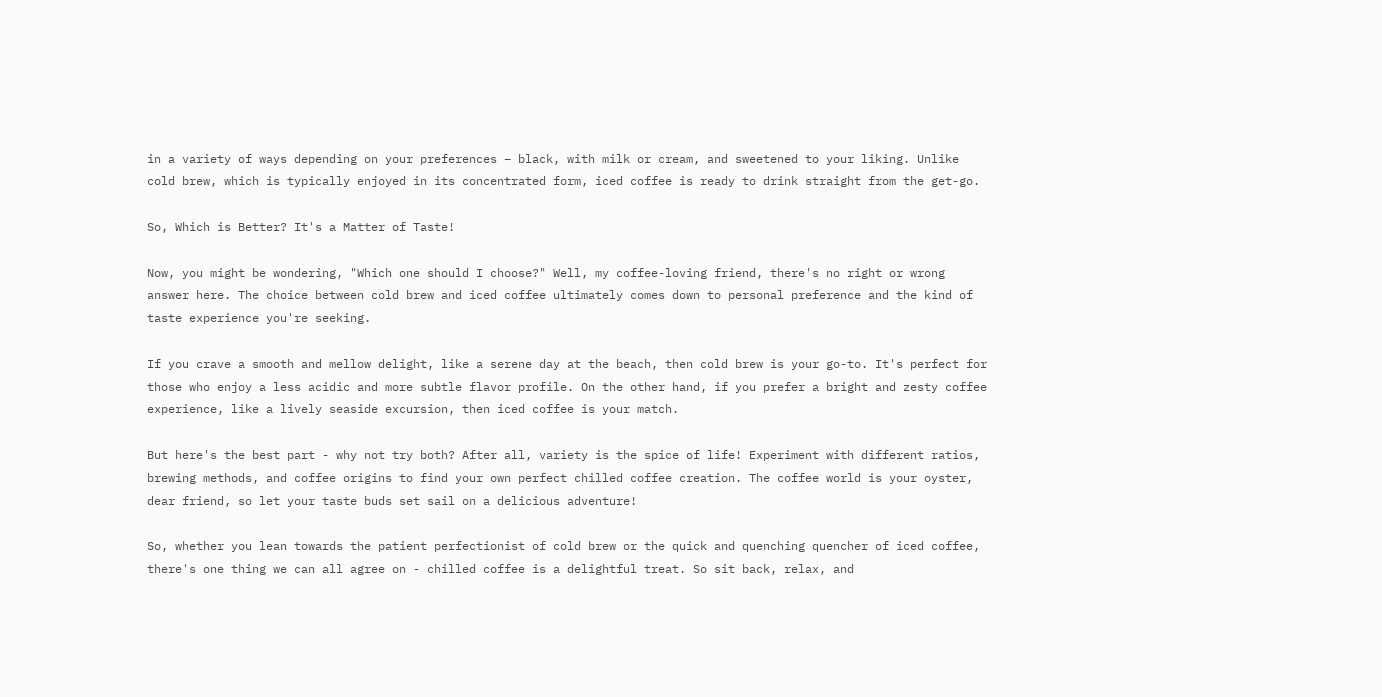in a variety of ways depending on your preferences – black, with milk or cream, and sweetened to your liking. Unlike cold brew, which is typically enjoyed in its concentrated form, iced coffee is ready to drink straight from the get-go.

So, Which is Better? It's a Matter of Taste!

Now, you might be wondering, "Which one should I choose?" Well, my coffee-loving friend, there's no right or wrong answer here. The choice between cold brew and iced coffee ultimately comes down to personal preference and the kind of taste experience you're seeking.

If you crave a smooth and mellow delight, like a serene day at the beach, then cold brew is your go-to. It's perfect for those who enjoy a less acidic and more subtle flavor profile. On the other hand, if you prefer a bright and zesty coffee experience, like a lively seaside excursion, then iced coffee is your match.

But here's the best part - why not try both? After all, variety is the spice of life! Experiment with different ratios, brewing methods, and coffee origins to find your own perfect chilled coffee creation. The coffee world is your oyster, dear friend, so let your taste buds set sail on a delicious adventure!

So, whether you lean towards the patient perfectionist of cold brew or the quick and quenching quencher of iced coffee, there's one thing we can all agree on - chilled coffee is a delightful treat. So sit back, relax, and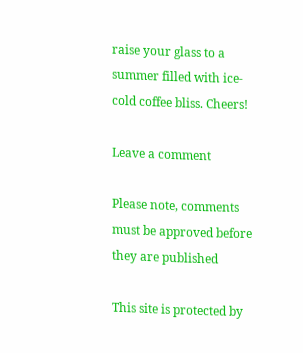raise your glass to a summer filled with ice-cold coffee bliss. Cheers!

Leave a comment

Please note, comments must be approved before they are published

This site is protected by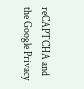reCAPTCHA and the Google Privacy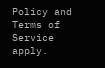Policy and Terms of Service apply.